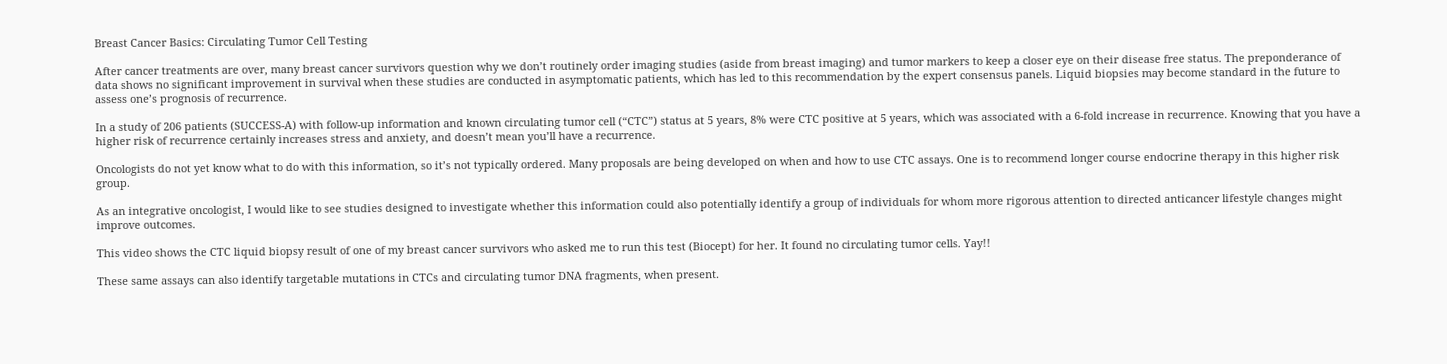Breast Cancer Basics: Circulating Tumor Cell Testing

After cancer treatments are over, many breast cancer survivors question why we don’t routinely order imaging studies (aside from breast imaging) and tumor markers to keep a closer eye on their disease free status. The preponderance of data shows no significant improvement in survival when these studies are conducted in asymptomatic patients, which has led to this recommendation by the expert consensus panels. Liquid biopsies may become standard in the future to assess one’s prognosis of recurrence.

In a study of 206 patients (SUCCESS-A) with follow-up information and known circulating tumor cell (“CTC”) status at 5 years, 8% were CTC positive at 5 years, which was associated with a 6-fold increase in recurrence. Knowing that you have a higher risk of recurrence certainly increases stress and anxiety, and doesn’t mean you’ll have a recurrence.

Oncologists do not yet know what to do with this information, so it’s not typically ordered. Many proposals are being developed on when and how to use CTC assays. One is to recommend longer course endocrine therapy in this higher risk group.

As an integrative oncologist, I would like to see studies designed to investigate whether this information could also potentially identify a group of individuals for whom more rigorous attention to directed anticancer lifestyle changes might improve outcomes.

This video shows the CTC liquid biopsy result of one of my breast cancer survivors who asked me to run this test (Biocept) for her. It found no circulating tumor cells. Yay!!

These same assays can also identify targetable mutations in CTCs and circulating tumor DNA fragments, when present.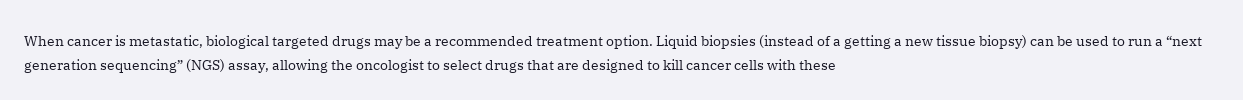When cancer is metastatic, biological targeted drugs may be a recommended treatment option. Liquid biopsies (instead of a getting a new tissue biopsy) can be used to run a “next generation sequencing” (NGS) assay, allowing the oncologist to select drugs that are designed to kill cancer cells with these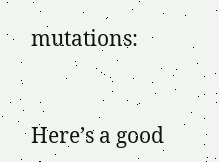mutations:


Here’s a good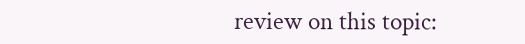review on this topic: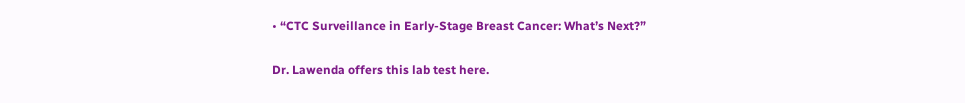• “CTC Surveillance in Early-Stage Breast Cancer: What’s Next?”

Dr. Lawenda offers this lab test here.